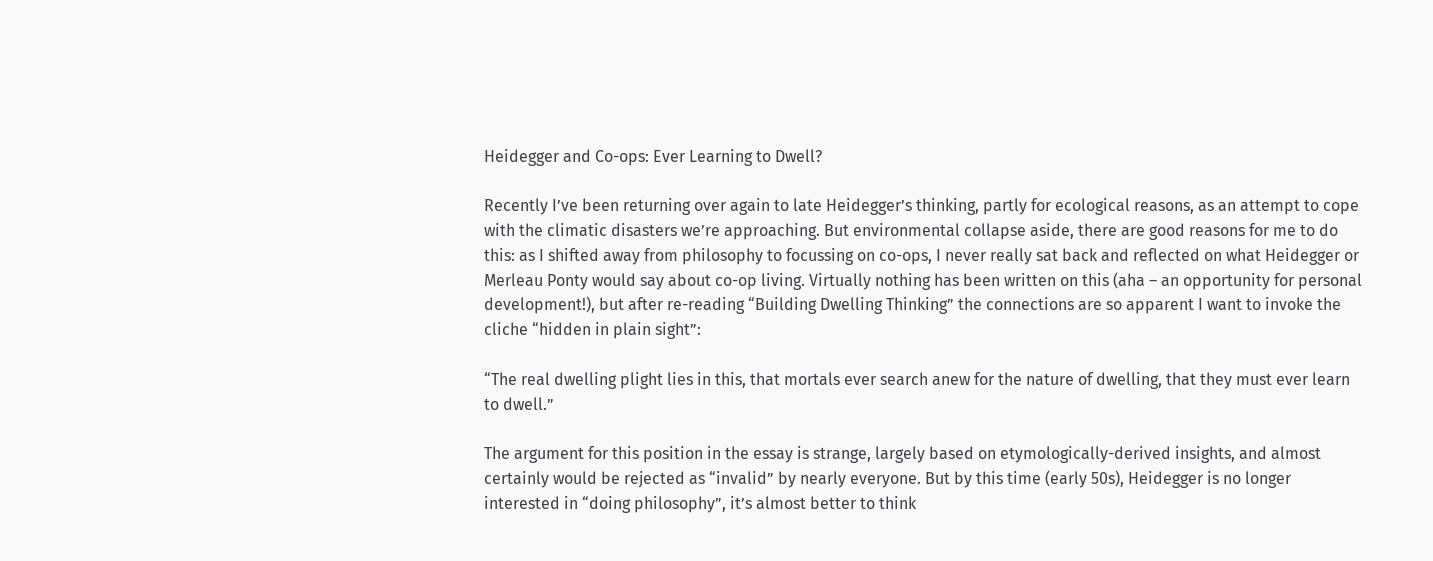Heidegger and Co-ops: Ever Learning to Dwell?

Recently I’ve been returning over again to late Heidegger’s thinking, partly for ecological reasons, as an attempt to cope with the climatic disasters we’re approaching. But environmental collapse aside, there are good reasons for me to do this: as I shifted away from philosophy to focussing on co-ops, I never really sat back and reflected on what Heidegger or Merleau Ponty would say about co-op living. Virtually nothing has been written on this (aha – an opportunity for personal development!), but after re-reading “Building Dwelling Thinking” the connections are so apparent I want to invoke the cliche “hidden in plain sight”:

“The real dwelling plight lies in this, that mortals ever search anew for the nature of dwelling, that they must ever learn to dwell.”

The argument for this position in the essay is strange, largely based on etymologically-derived insights, and almost certainly would be rejected as “invalid” by nearly everyone. But by this time (early 50s), Heidegger is no longer interested in “doing philosophy”, it’s almost better to think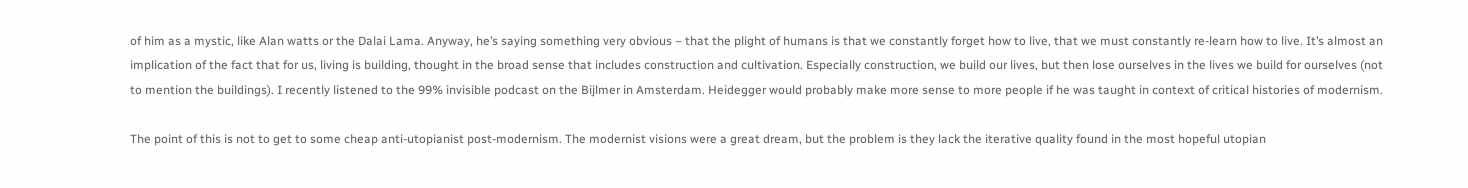of him as a mystic, like Alan watts or the Dalai Lama. Anyway, he’s saying something very obvious – that the plight of humans is that we constantly forget how to live, that we must constantly re-learn how to live. It’s almost an implication of the fact that for us, living is building, thought in the broad sense that includes construction and cultivation. Especially construction, we build our lives, but then lose ourselves in the lives we build for ourselves (not to mention the buildings). I recently listened to the 99% invisible podcast on the Bijlmer in Amsterdam. Heidegger would probably make more sense to more people if he was taught in context of critical histories of modernism.

The point of this is not to get to some cheap anti-utopianist post-modernism. The modernist visions were a great dream, but the problem is they lack the iterative quality found in the most hopeful utopian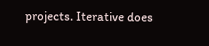projects. Iterative does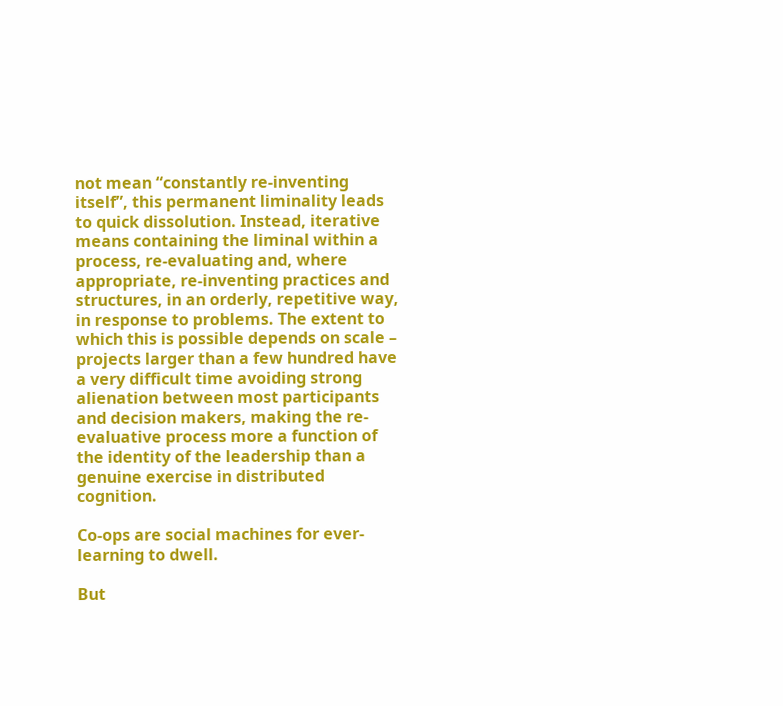not mean “constantly re-inventing itself”, this permanent liminality leads to quick dissolution. Instead, iterative means containing the liminal within a process, re-evaluating and, where appropriate, re-inventing practices and structures, in an orderly, repetitive way, in response to problems. The extent to which this is possible depends on scale – projects larger than a few hundred have a very difficult time avoiding strong alienation between most participants and decision makers, making the re-evaluative process more a function of the identity of the leadership than a genuine exercise in distributed cognition.

Co-ops are social machines for ever-learning to dwell.

But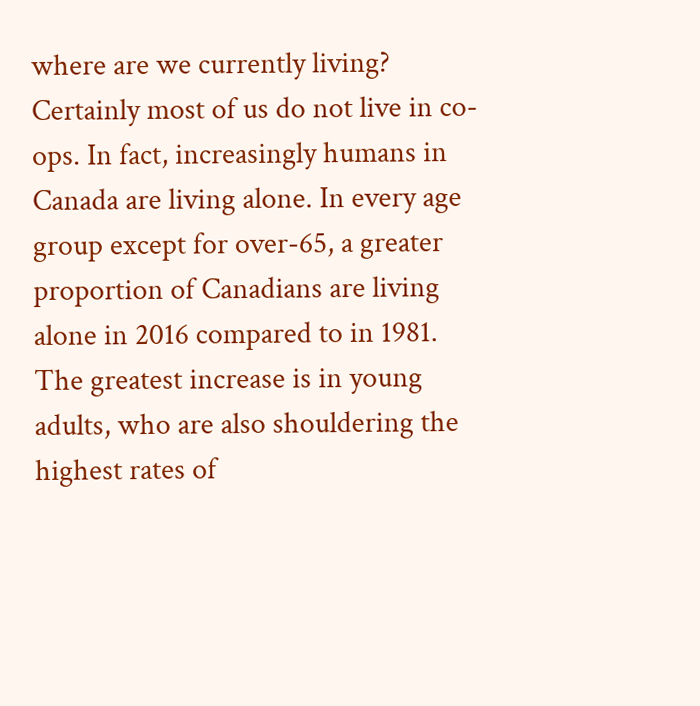where are we currently living? Certainly most of us do not live in co-ops. In fact, increasingly humans in Canada are living alone. In every age group except for over-65, a greater proportion of Canadians are living alone in 2016 compared to in 1981. The greatest increase is in young adults, who are also shouldering the highest rates of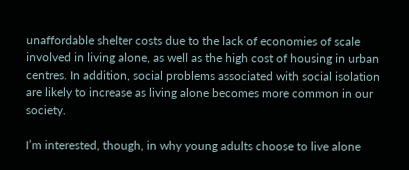unaffordable shelter costs due to the lack of economies of scale involved in living alone, as well as the high cost of housing in urban centres. In addition, social problems associated with social isolation are likely to increase as living alone becomes more common in our society.

I’m interested, though, in why young adults choose to live alone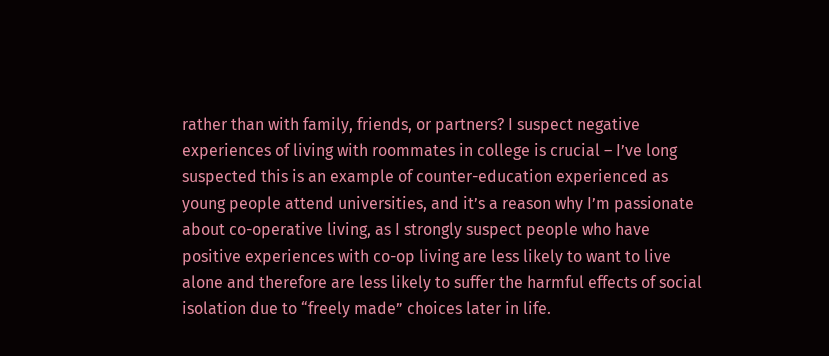rather than with family, friends, or partners? I suspect negative experiences of living with roommates in college is crucial – I’ve long suspected this is an example of counter-education experienced as young people attend universities, and it’s a reason why I’m passionate about co-operative living, as I strongly suspect people who have positive experiences with co-op living are less likely to want to live alone and therefore are less likely to suffer the harmful effects of social isolation due to “freely made” choices later in life.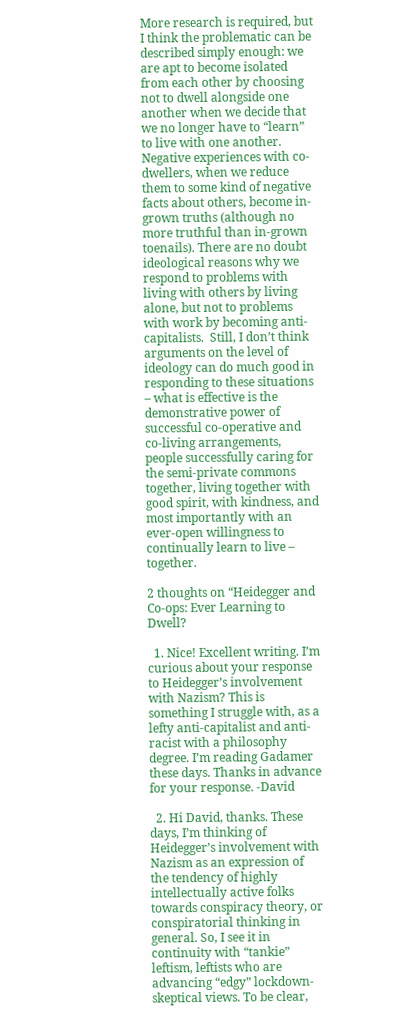More research is required, but I think the problematic can be described simply enough: we are apt to become isolated from each other by choosing not to dwell alongside one another when we decide that we no longer have to “learn” to live with one another. Negative experiences with co-dwellers, when we reduce them to some kind of negative facts about others, become in-grown truths (although no more truthful than in-grown toenails). There are no doubt ideological reasons why we respond to problems with living with others by living alone, but not to problems with work by becoming anti-capitalists.  Still, I don’t think arguments on the level of ideology can do much good in responding to these situations – what is effective is the demonstrative power of successful co-operative and co-living arrangements, people successfully caring for the semi-private commons together, living together with good spirit, with kindness, and most importantly with an ever-open willingness to continually learn to live – together.

2 thoughts on “Heidegger and Co-ops: Ever Learning to Dwell?

  1. Nice! Excellent writing. I’m curious about your response to Heidegger’s involvement with Nazism? This is something I struggle with, as a lefty anti-capitalist and anti-racist with a philosophy degree. I’m reading Gadamer these days. Thanks in advance for your response. -David

  2. Hi David, thanks. These days, I’m thinking of Heidegger’s involvement with Nazism as an expression of the tendency of highly intellectually active folks towards conspiracy theory, or conspiratorial thinking in general. So, I see it in continuity with “tankie” leftism, leftists who are advancing “edgy” lockdown-skeptical views. To be clear,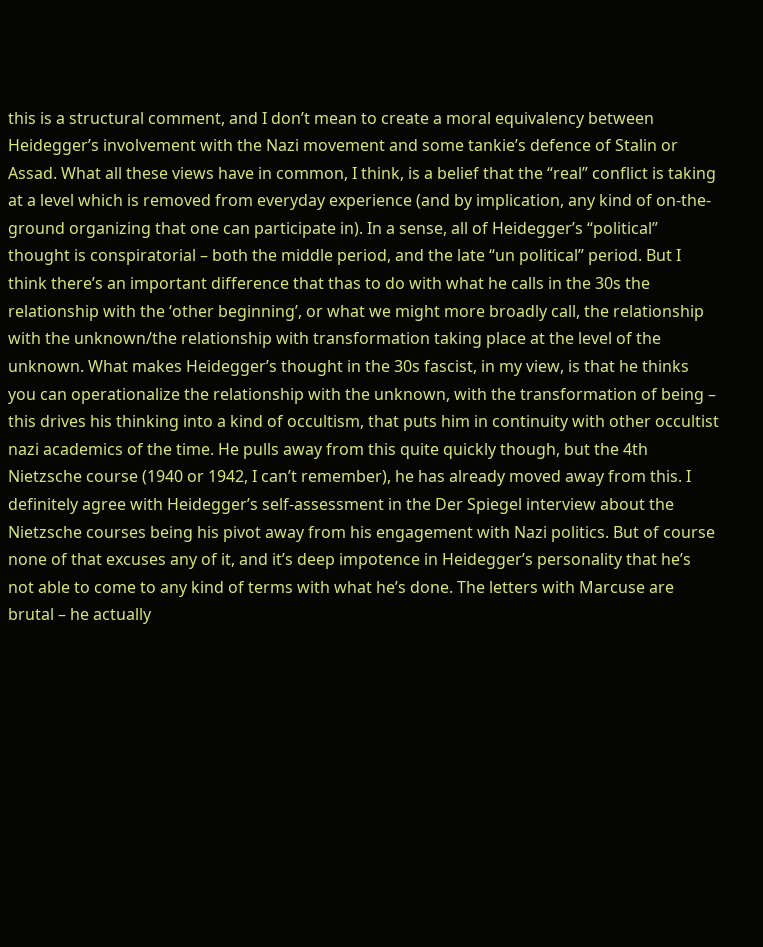this is a structural comment, and I don’t mean to create a moral equivalency between Heidegger’s involvement with the Nazi movement and some tankie’s defence of Stalin or Assad. What all these views have in common, I think, is a belief that the “real” conflict is taking at a level which is removed from everyday experience (and by implication, any kind of on-the-ground organizing that one can participate in). In a sense, all of Heidegger’s “political” thought is conspiratorial – both the middle period, and the late “un political” period. But I think there’s an important difference that thas to do with what he calls in the 30s the relationship with the ‘other beginning’, or what we might more broadly call, the relationship with the unknown/the relationship with transformation taking place at the level of the unknown. What makes Heidegger’s thought in the 30s fascist, in my view, is that he thinks you can operationalize the relationship with the unknown, with the transformation of being – this drives his thinking into a kind of occultism, that puts him in continuity with other occultist nazi academics of the time. He pulls away from this quite quickly though, but the 4th Nietzsche course (1940 or 1942, I can’t remember), he has already moved away from this. I definitely agree with Heidegger’s self-assessment in the Der Spiegel interview about the Nietzsche courses being his pivot away from his engagement with Nazi politics. But of course none of that excuses any of it, and it’s deep impotence in Heidegger’s personality that he’s not able to come to any kind of terms with what he’s done. The letters with Marcuse are brutal – he actually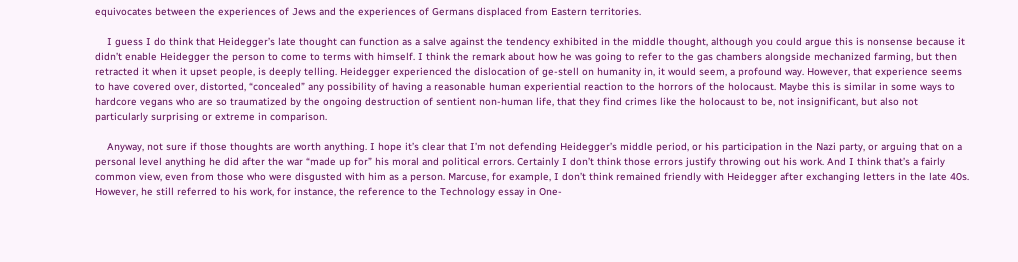equivocates between the experiences of Jews and the experiences of Germans displaced from Eastern territories.

    I guess I do think that Heidegger’s late thought can function as a salve against the tendency exhibited in the middle thought, although you could argue this is nonsense because it didn’t enable Heidegger the person to come to terms with himself. I think the remark about how he was going to refer to the gas chambers alongside mechanized farming, but then retracted it when it upset people, is deeply telling. Heidegger experienced the dislocation of ge-stell on humanity in, it would seem, a profound way. However, that experience seems to have covered over, distorted, “concealed” any possibility of having a reasonable human experiential reaction to the horrors of the holocaust. Maybe this is similar in some ways to hardcore vegans who are so traumatized by the ongoing destruction of sentient non-human life, that they find crimes like the holocaust to be, not insignificant, but also not particularly surprising or extreme in comparison.

    Anyway, not sure if those thoughts are worth anything. I hope it’s clear that I’m not defending Heidegger’s middle period, or his participation in the Nazi party, or arguing that on a personal level anything he did after the war “made up for” his moral and political errors. Certainly I don’t think those errors justify throwing out his work. And I think that’s a fairly common view, even from those who were disgusted with him as a person. Marcuse, for example, I don’t think remained friendly with Heidegger after exchanging letters in the late 40s. However, he still referred to his work, for instance, the reference to the Technology essay in One-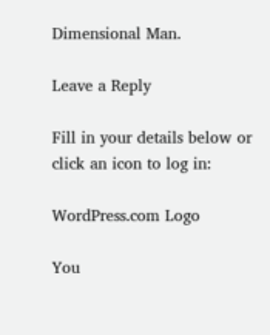Dimensional Man.

Leave a Reply

Fill in your details below or click an icon to log in:

WordPress.com Logo

You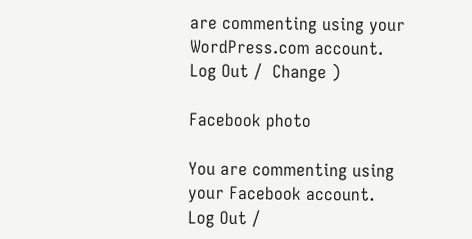are commenting using your WordPress.com account. Log Out /  Change )

Facebook photo

You are commenting using your Facebook account. Log Out /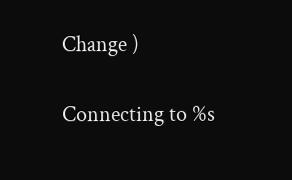Change )

Connecting to %s